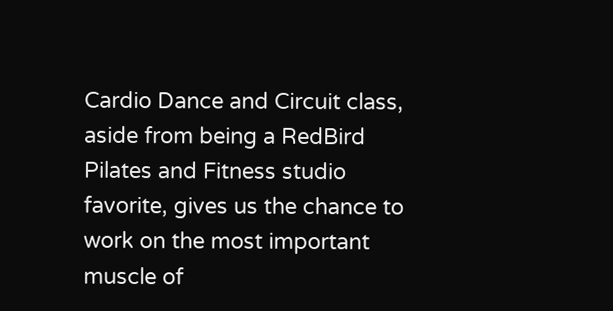Cardio Dance and Circuit class, aside from being a RedBird Pilates and Fitness studio favorite, gives us the chance to work on the most important muscle of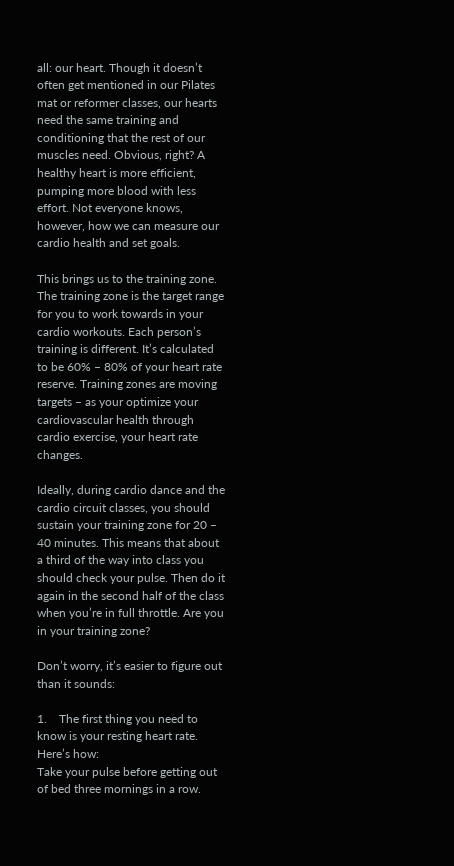all: our heart. Though it doesn’t often get mentioned in our Pilates mat or reformer classes, our hearts need the same training and conditioning that the rest of our muscles need. Obvious, right? A healthy heart is more efficient, pumping more blood with less effort. Not everyone knows, however, how we can measure our cardio health and set goals.

This brings us to the training zone. The training zone is the target range for you to work towards in your cardio workouts. Each person’s training is different. It’s calculated to be 60% – 80% of your heart rate reserve. Training zones are moving targets – as your optimize your cardiovascular health through cardio exercise, your heart rate changes.

Ideally, during cardio dance and the cardio circuit classes, you should sustain your training zone for 20 – 40 minutes. This means that about a third of the way into class you should check your pulse. Then do it again in the second half of the class when you’re in full throttle. Are you in your training zone?

Don’t worry, it’s easier to figure out than it sounds:

1.    The first thing you need to know is your resting heart rate. Here’s how:
Take your pulse before getting out of bed three mornings in a row.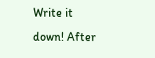Write it down! After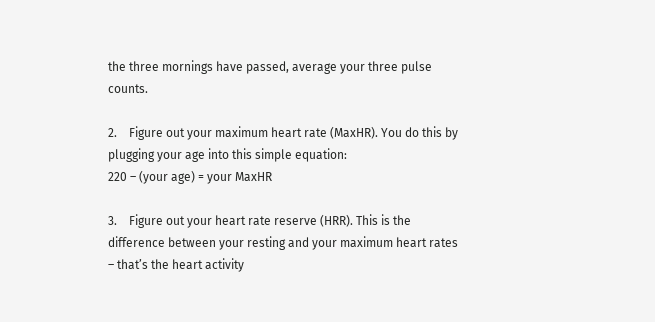the three mornings have passed, average your three pulse counts.

2.    Figure out your maximum heart rate (MaxHR). You do this by plugging your age into this simple equation:
220 – (your age) = your MaxHR

3.    Figure out your heart rate reserve (HRR). This is the difference between your resting and your maximum heart rates – that’s the heart activity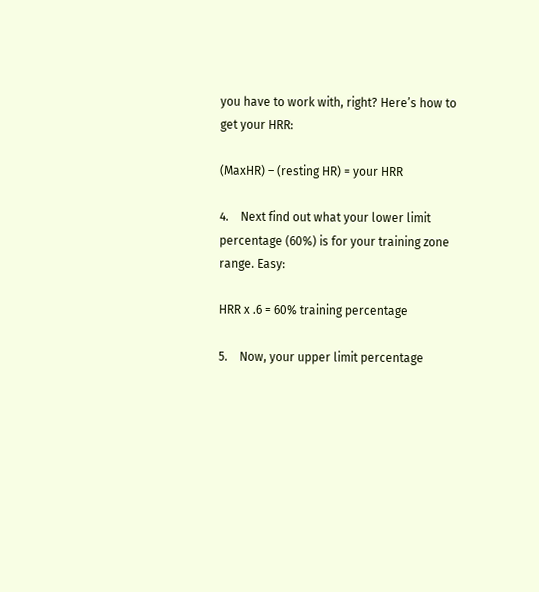you have to work with, right? Here’s how to get your HRR:

(MaxHR) – (resting HR) = your HRR

4.    Next find out what your lower limit percentage (60%) is for your training zone range. Easy:

HRR x .6 = 60% training percentage

5.    Now, your upper limit percentage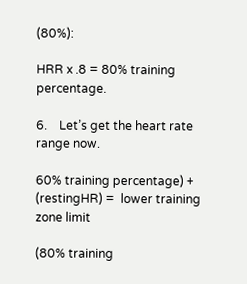(80%):

HRR x .8 = 80% training percentage.

6.    Let’s get the heart rate range now.

60% training percentage) + (restingHR) =  lower training zone limit

(80% training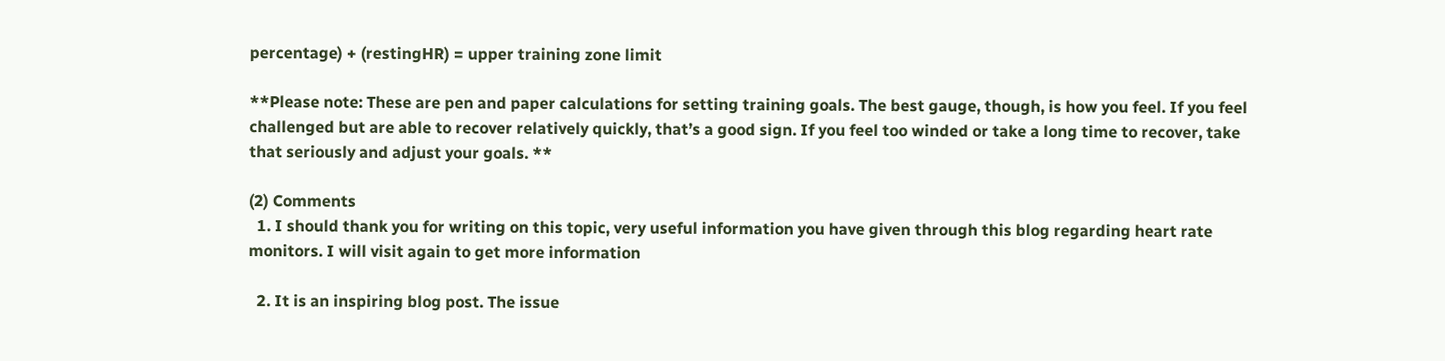percentage) + (restingHR) = upper training zone limit

**Please note: These are pen and paper calculations for setting training goals. The best gauge, though, is how you feel. If you feel challenged but are able to recover relatively quickly, that’s a good sign. If you feel too winded or take a long time to recover, take that seriously and adjust your goals. **

(2) Comments
  1. I should thank you for writing on this topic, very useful information you have given through this blog regarding heart rate monitors. I will visit again to get more information

  2. It is an inspiring blog post. The issue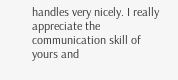handles very nicely. I really appreciate the communication skill of yours and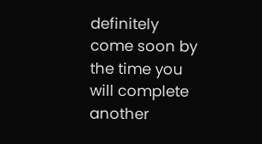definitely come soon by the time you will complete another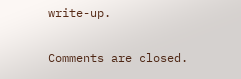write-up.

Comments are closed.